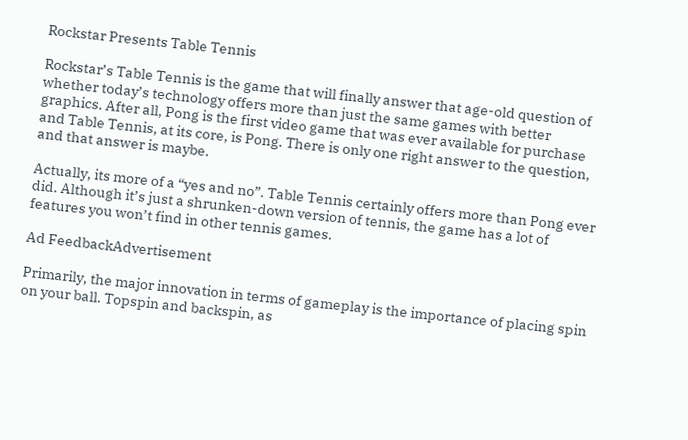Rockstar Presents Table Tennis

Rockstar’s Table Tennis is the game that will finally answer that age-old question of whether today’s technology offers more than just the same games with better graphics. After all, Pong is the first video game that was ever available for purchase and Table Tennis, at its core, is Pong. There is only one right answer to the question, and that answer is maybe.

Actually, its more of a “yes and no”. Table Tennis certainly offers more than Pong ever did. Although it’s just a shrunken-down version of tennis, the game has a lot of features you won’t find in other tennis games.

Ad FeedbackAdvertisement

Primarily, the major innovation in terms of gameplay is the importance of placing spin on your ball. Topspin and backspin, as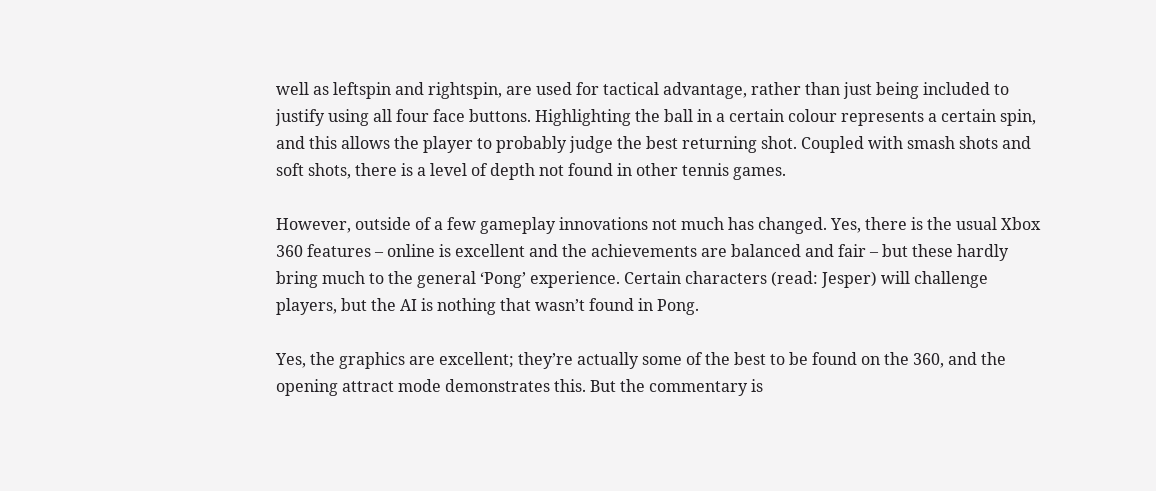well as leftspin and rightspin, are used for tactical advantage, rather than just being included to justify using all four face buttons. Highlighting the ball in a certain colour represents a certain spin, and this allows the player to probably judge the best returning shot. Coupled with smash shots and soft shots, there is a level of depth not found in other tennis games.

However, outside of a few gameplay innovations not much has changed. Yes, there is the usual Xbox 360 features – online is excellent and the achievements are balanced and fair – but these hardly bring much to the general ‘Pong’ experience. Certain characters (read: Jesper) will challenge players, but the AI is nothing that wasn’t found in Pong.

Yes, the graphics are excellent; they’re actually some of the best to be found on the 360, and the opening attract mode demonstrates this. But the commentary is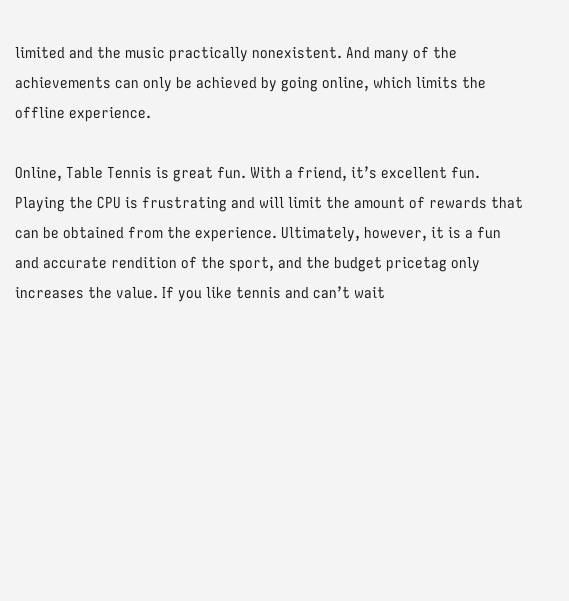limited and the music practically nonexistent. And many of the achievements can only be achieved by going online, which limits the offline experience.

Online, Table Tennis is great fun. With a friend, it’s excellent fun. Playing the CPU is frustrating and will limit the amount of rewards that can be obtained from the experience. Ultimately, however, it is a fun and accurate rendition of the sport, and the budget pricetag only increases the value. If you like tennis and can’t wait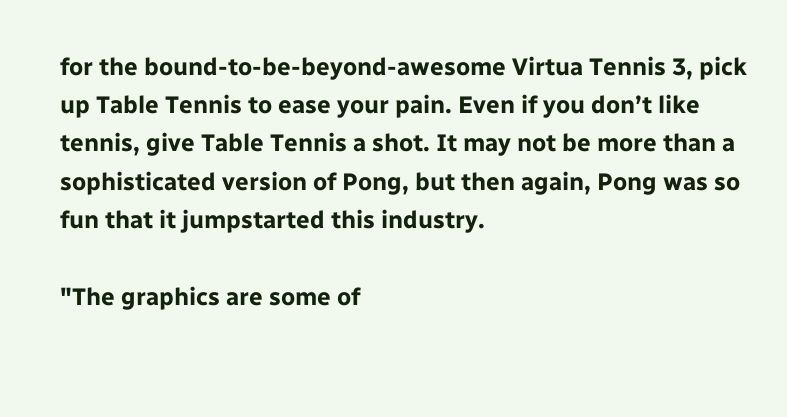for the bound-to-be-beyond-awesome Virtua Tennis 3, pick up Table Tennis to ease your pain. Even if you don’t like tennis, give Table Tennis a shot. It may not be more than a sophisticated version of Pong, but then again, Pong was so fun that it jumpstarted this industry.

"The graphics are some of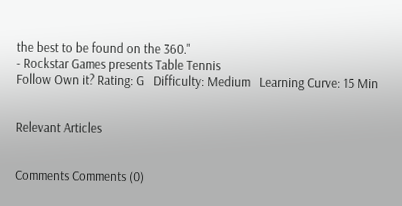the best to be found on the 360."
- Rockstar Games presents Table Tennis
Follow Own it? Rating: G   Difficulty: Medium   Learning Curve: 15 Min


Relevant Articles


Comments Comments (0)